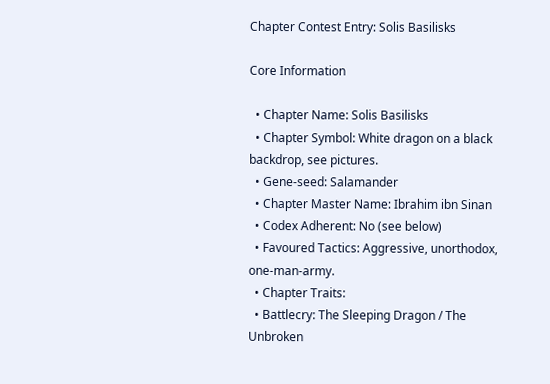Chapter Contest Entry: Solis Basilisks

Core Information

  • Chapter Name: Solis Basilisks
  • Chapter Symbol: White dragon on a black backdrop, see pictures.
  • Gene-seed: Salamander
  • Chapter Master Name: Ibrahim ibn Sinan
  • Codex Adherent: No (see below)
  • Favoured Tactics: Aggressive, unorthodox, one-man-army.
  • Chapter Traits:
  • Battlecry: The Sleeping Dragon / The Unbroken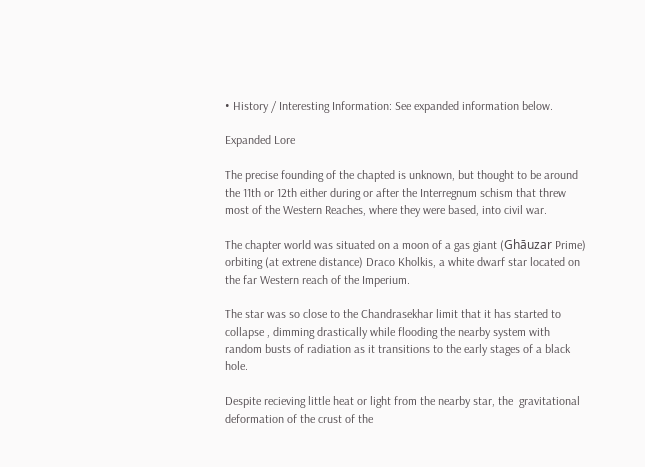• History / Interesting Information: See expanded information below.

Expanded Lore

The precise founding of the chapted is unknown, but thought to be around the 11th or 12th either during or after the Interregnum schism that threw most of the Western Reaches, where they were based, into civil war.

The chapter world was situated on a moon of a gas giant (Ghāuzar Prime)  orbiting (at extrene distance) Draco Kholkis, a white dwarf star located on the far Western reach of the Imperium.

The star was so close to the Chandrasekhar limit that it has started to collapse , dimming drastically while flooding the nearby system with random busts of radiation as it transitions to the early stages of a black hole.

Despite recieving little heat or light from the nearby star, the  gravitational deformation of the crust of the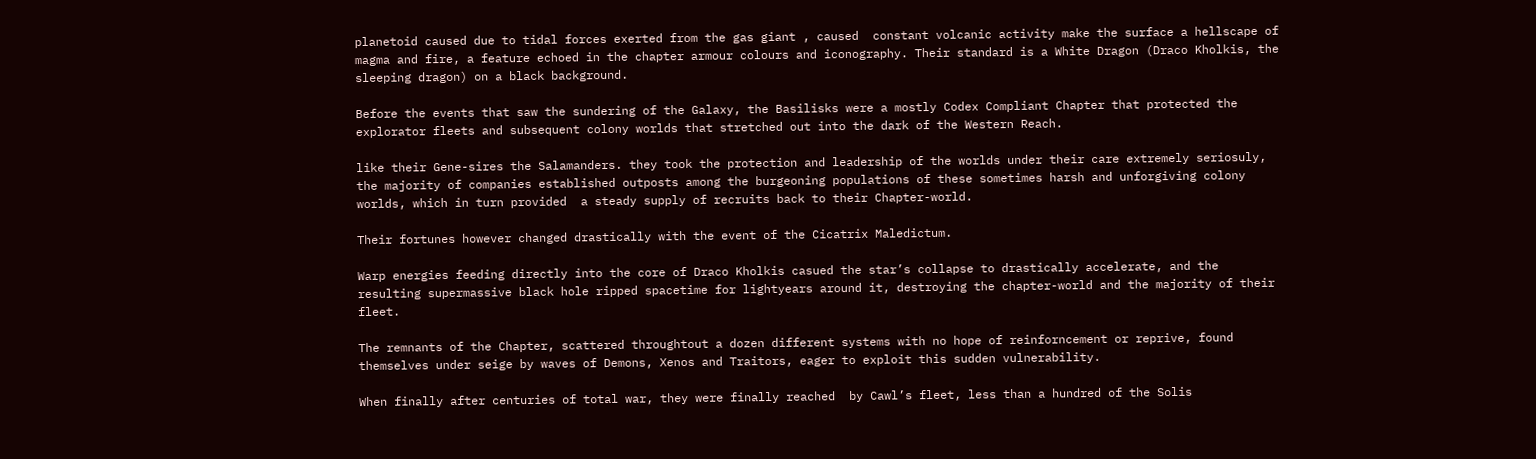planetoid caused due to tidal forces exerted from the gas giant , caused  constant volcanic activity make the surface a hellscape of magma and fire, a feature echoed in the chapter armour colours and iconography. Their standard is a White Dragon (Draco Kholkis, the sleeping dragon) on a black background.

Before the events that saw the sundering of the Galaxy, the Basilisks were a mostly Codex Compliant Chapter that protected the explorator fleets and subsequent colony worlds that stretched out into the dark of the Western Reach.

like their Gene-sires the Salamanders. they took the protection and leadership of the worlds under their care extremely seriosuly, the majority of companies established outposts among the burgeoning populations of these sometimes harsh and unforgiving colony worlds, which in turn provided  a steady supply of recruits back to their Chapter-world.

Their fortunes however changed drastically with the event of the Cicatrix Maledictum.

Warp energies feeding directly into the core of Draco Kholkis casued the star’s collapse to drastically accelerate, and the resulting supermassive black hole ripped spacetime for lightyears around it, destroying the chapter-world and the majority of their fleet.

The remnants of the Chapter, scattered throughtout a dozen different systems with no hope of reinforncement or reprive, found themselves under seige by waves of Demons, Xenos and Traitors, eager to exploit this sudden vulnerability.

When finally after centuries of total war, they were finally reached  by Cawl’s fleet, less than a hundred of the Solis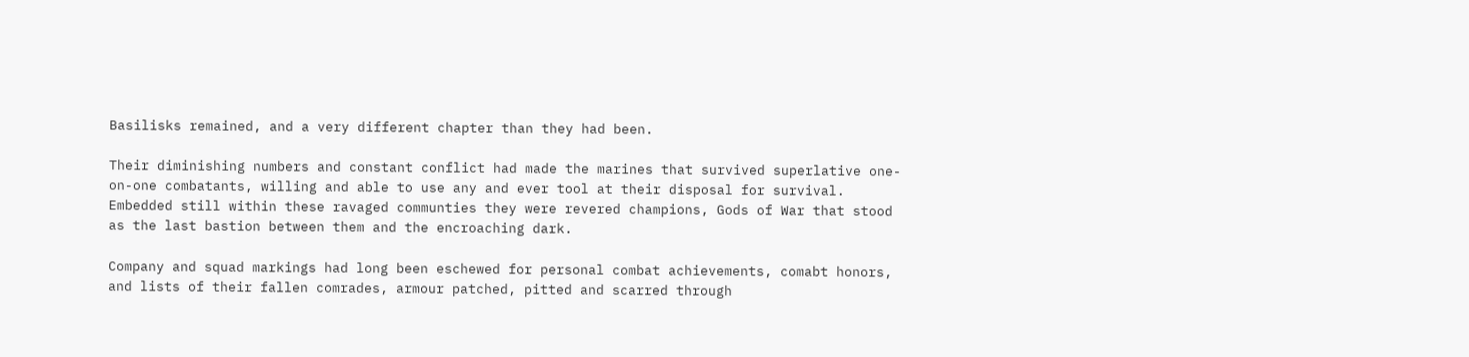Basilisks remained, and a very different chapter than they had been.

Their diminishing numbers and constant conflict had made the marines that survived superlative one-on-one combatants, willing and able to use any and ever tool at their disposal for survival. Embedded still within these ravaged communties they were revered champions, Gods of War that stood as the last bastion between them and the encroaching dark.

Company and squad markings had long been eschewed for personal combat achievements, comabt honors, and lists of their fallen comrades, armour patched, pitted and scarred through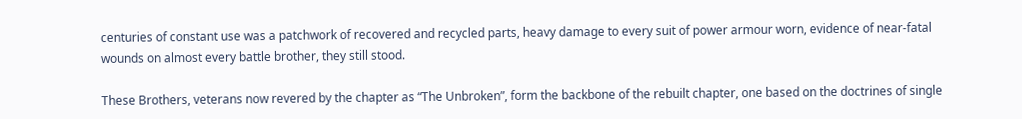centuries of constant use was a patchwork of recovered and recycled parts, heavy damage to every suit of power armour worn, evidence of near-fatal wounds on almost every battle brother, they still stood.

These Brothers, veterans now revered by the chapter as “The Unbroken”, form the backbone of the rebuilt chapter, one based on the doctrines of single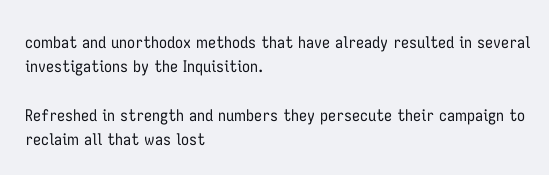combat and unorthodox methods that have already resulted in several investigations by the Inquisition.

Refreshed in strength and numbers they persecute their campaign to reclaim all that was lost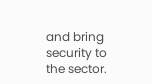and bring security to the sector.